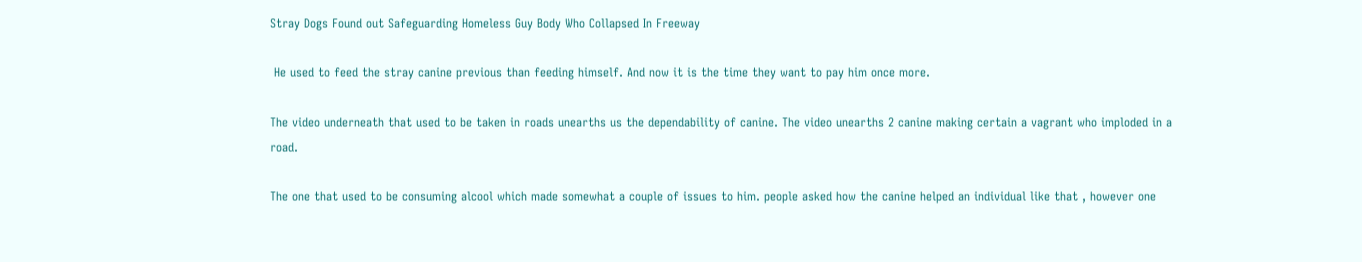Stray Dogs Found out Safeguarding Homeless Guy Body Who Collapsed In Freeway

 He used to feed the stray canine previous than feeding himself. And now it is the time they want to pay him once more.

The video underneath that used to be taken in roads unearths us the dependability of canine. The video unearths 2 canine making certain a vagrant who imploded in a road.

The one that used to be consuming alcool which made somewhat a couple of issues to him. people asked how the canine helped an individual like that , however one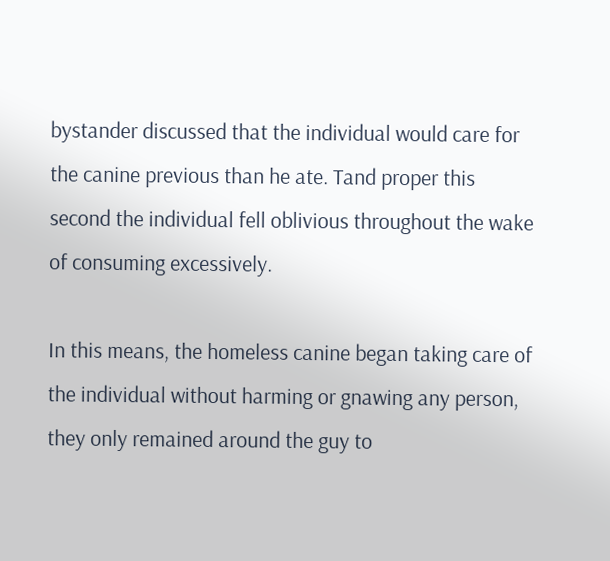bystander discussed that the individual would care for the canine previous than he ate. Tand proper this second the individual fell oblivious throughout the wake of consuming excessively.

In this means, the homeless canine began taking care of the individual without harming or gnawing any person, they only remained around the guy to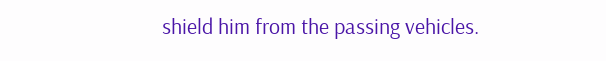shield him from the passing vehicles.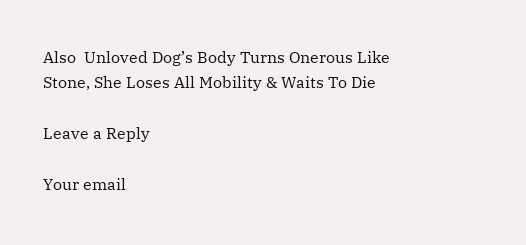Also  Unloved Dog’s Body Turns Onerous Like Stone, She Loses All Mobility & Waits To Die

Leave a Reply

Your email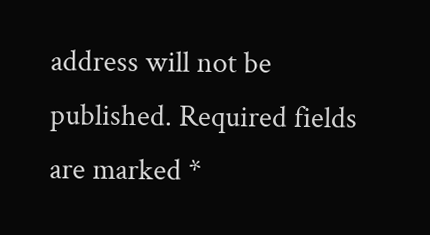address will not be published. Required fields are marked *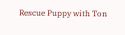Rescue Puppy with Ton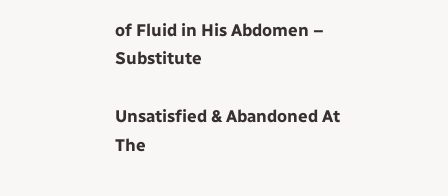of Fluid in His Abdomen – Substitute

Unsatisfied & Abandoned At The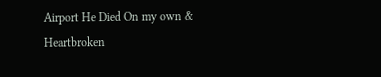Airport He Died On my own & Heartbroken